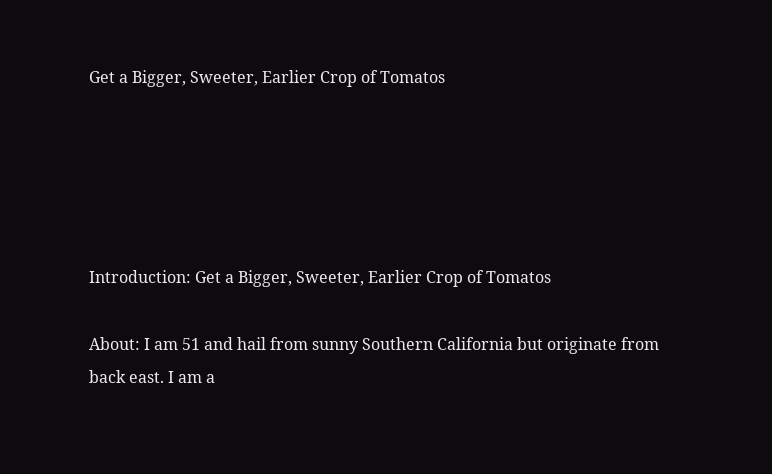Get a Bigger, Sweeter, Earlier Crop of Tomatos





Introduction: Get a Bigger, Sweeter, Earlier Crop of Tomatos

About: I am 51 and hail from sunny Southern California but originate from back east. I am a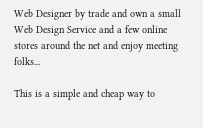Web Designer by trade and own a small Web Design Service and a few online stores around the net and enjoy meeting folks...

This is a simple and cheap way to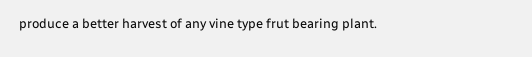produce a better harvest of any vine type frut bearing plant.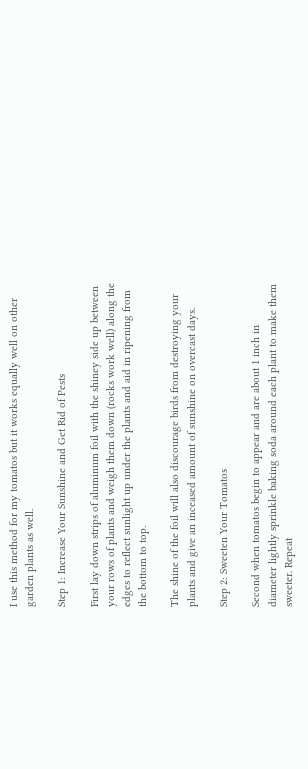I use this method for my tomatos but it works equally well on other garden plants as well.

Step 1: Increase Your Sunshine and Get Rid of Pests

First lay down strips of aluminum foil with the shiney side up between your rows of plants and weigh them down (rocks work well) along the edges to reflect sunlight up under the plants and aid in ripening from the bottom to top.

The shine of the foil will also discourage birds from destroying your plants and give an inceased amount of sunshine on overcast days.

Step 2: Sweeten Your Tomatos

Second when tomatos begin to appear and are about 1 inch in diameter lightly sprinkle baking soda around each plant to make them sweeter. Repeat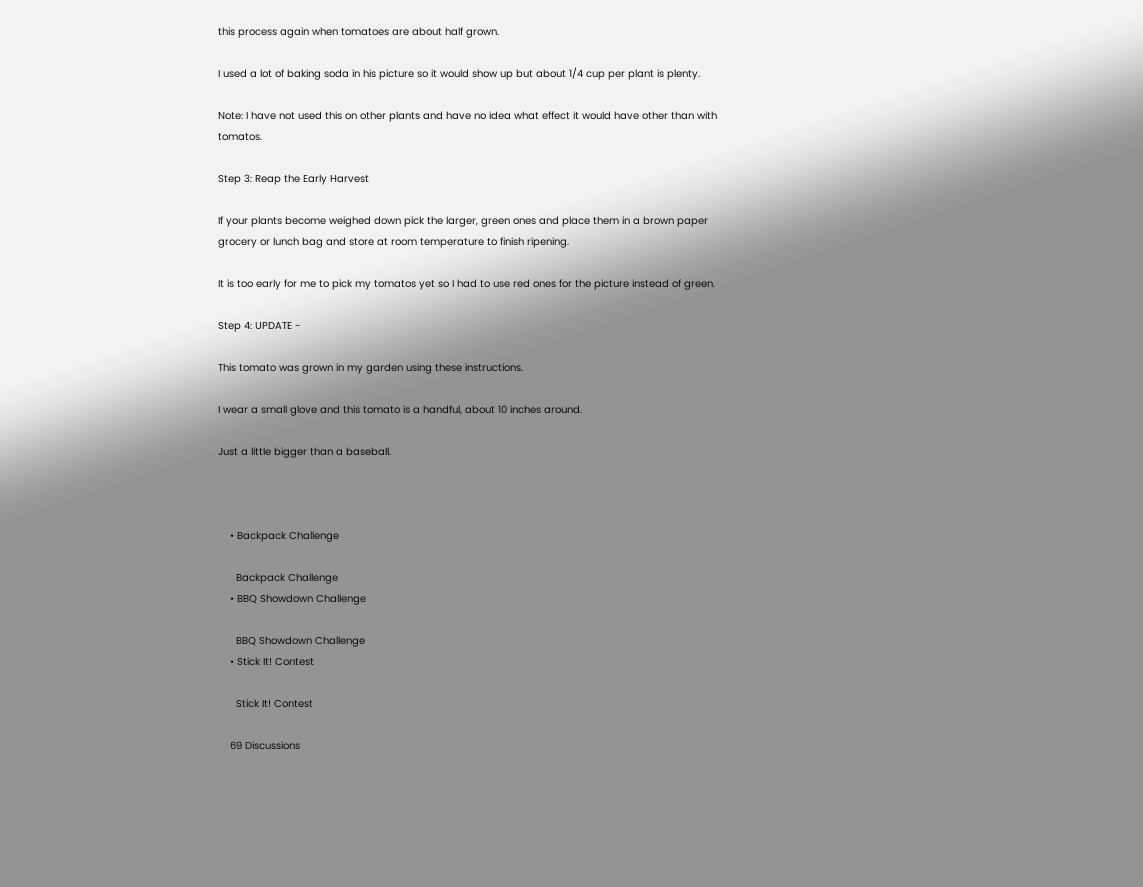this process again when tomatoes are about half grown.

I used a lot of baking soda in his picture so it would show up but about 1/4 cup per plant is plenty.

Note: I have not used this on other plants and have no idea what effect it would have other than with tomatos.

Step 3: Reap the Early Harvest

If your plants become weighed down pick the larger, green ones and place them in a brown paper grocery or lunch bag and store at room temperature to finish ripening.

It is too early for me to pick my tomatos yet so I had to use red ones for the picture instead of green.

Step 4: UPDATE -

This tomato was grown in my garden using these instructions.

I wear a small glove and this tomato is a handful, about 10 inches around.

Just a little bigger than a baseball.



    • Backpack Challenge

      Backpack Challenge
    • BBQ Showdown Challenge

      BBQ Showdown Challenge
    • Stick It! Contest

      Stick It! Contest

    69 Discussions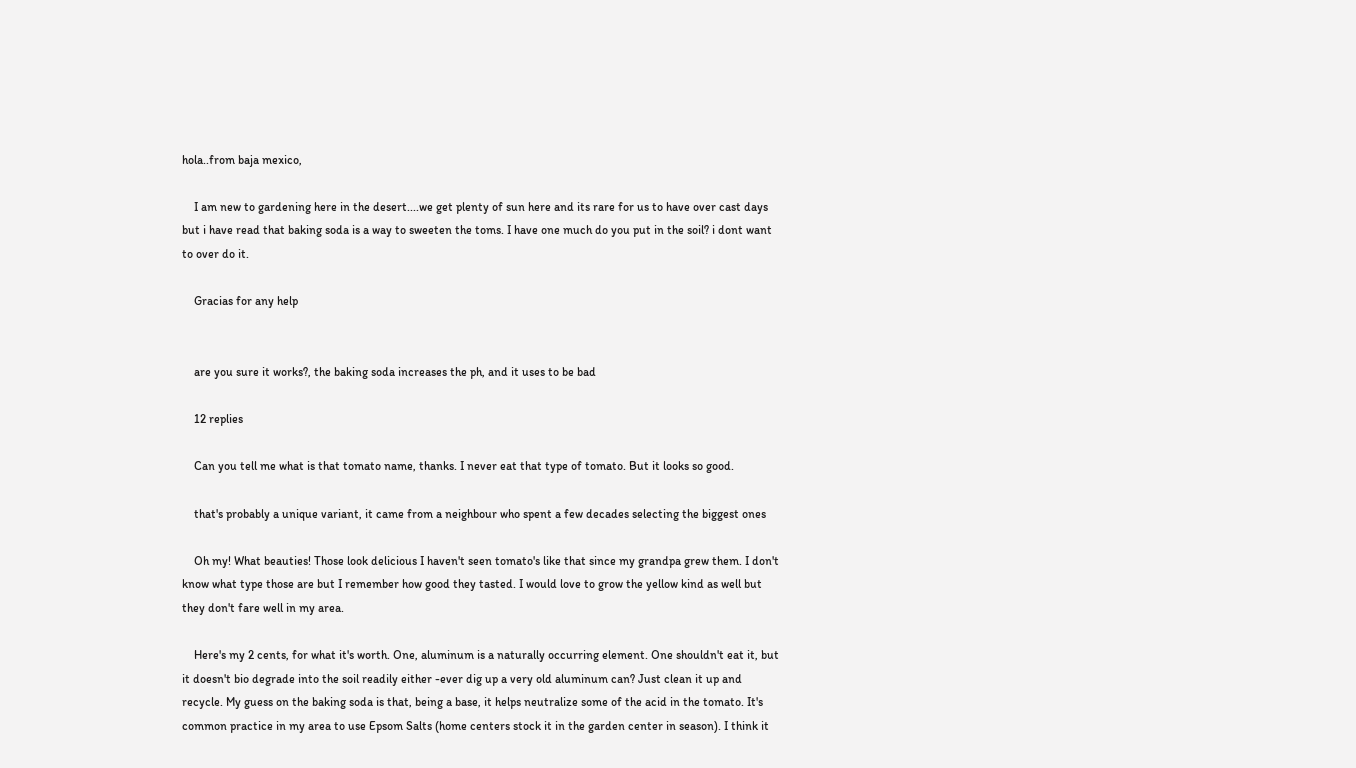hola..from baja mexico,

    I am new to gardening here in the desert....we get plenty of sun here and its rare for us to have over cast days but i have read that baking soda is a way to sweeten the toms. I have one much do you put in the soil? i dont want to over do it.

    Gracias for any help


    are you sure it works?, the baking soda increases the ph, and it uses to be bad

    12 replies

    Can you tell me what is that tomato name, thanks. I never eat that type of tomato. But it looks so good.

    that's probably a unique variant, it came from a neighbour who spent a few decades selecting the biggest ones

    Oh my! What beauties! Those look delicious I haven't seen tomato's like that since my grandpa grew them. I don't know what type those are but I remember how good they tasted. I would love to grow the yellow kind as well but they don't fare well in my area.

    Here's my 2 cents, for what it's worth. One, aluminum is a naturally occurring element. One shouldn't eat it, but it doesn't bio degrade into the soil readily either -ever dig up a very old aluminum can? Just clean it up and recycle. My guess on the baking soda is that, being a base, it helps neutralize some of the acid in the tomato. It's common practice in my area to use Epsom Salts (home centers stock it in the garden center in season). I think it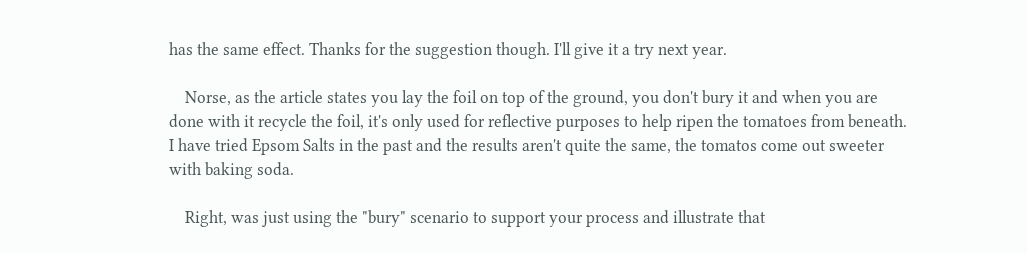has the same effect. Thanks for the suggestion though. I'll give it a try next year.

    Norse, as the article states you lay the foil on top of the ground, you don't bury it and when you are done with it recycle the foil, it's only used for reflective purposes to help ripen the tomatoes from beneath. I have tried Epsom Salts in the past and the results aren't quite the same, the tomatos come out sweeter with baking soda.

    Right, was just using the "bury" scenario to support your process and illustrate that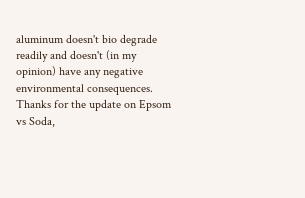aluminum doesn't bio degrade readily and doesn't (in my opinion) have any negative environmental consequences. Thanks for the update on Epsom vs Soda,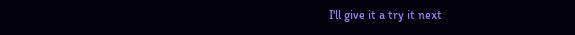I'll give it a try it next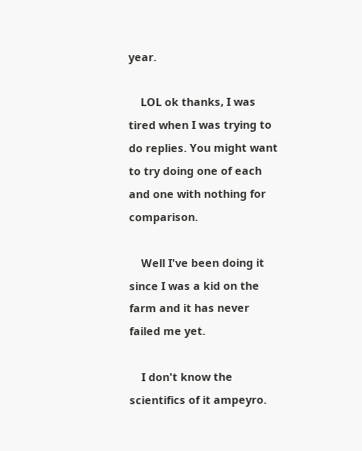year.

    LOL ok thanks, I was tired when I was trying to do replies. You might want to try doing one of each and one with nothing for comparison.

    Well I've been doing it since I was a kid on the farm and it has never failed me yet.

    I don't know the scientifics of it ampeyro.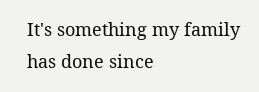It's something my family has done since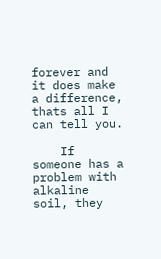forever and it does make a difference, thats all I can tell you.

    If someone has a problem with alkaline soil, they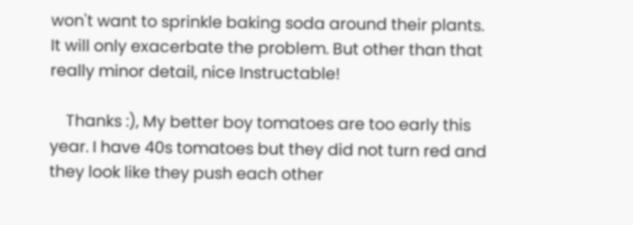won't want to sprinkle baking soda around their plants. It will only exacerbate the problem. But other than that really minor detail, nice Instructable!

    Thanks :), My better boy tomatoes are too early this year. I have 40s tomatoes but they did not turn red and they look like they push each other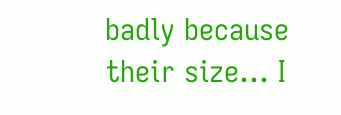badly because their size... I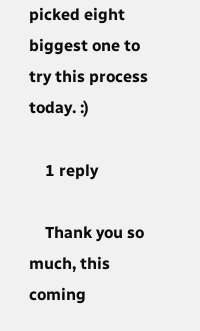picked eight biggest one to try this process today. :)

    1 reply

    Thank you so much, this coming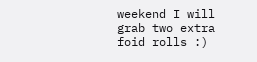weekend I will grab two extra foid rolls :)